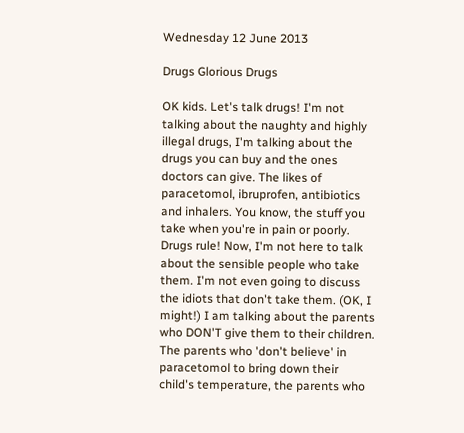Wednesday 12 June 2013

Drugs Glorious Drugs

OK kids. Let's talk drugs! I'm not talking about the naughty and highly illegal drugs, I'm talking about the drugs you can buy and the ones doctors can give. The likes of paracetomol, ibruprofen, antibiotics and inhalers. You know, the stuff you take when you're in pain or poorly. Drugs rule! Now, I'm not here to talk about the sensible people who take them. I'm not even going to discuss the idiots that don't take them. (OK, I might!) I am talking about the parents who DON'T give them to their children. The parents who 'don't believe' in paracetomol to bring down their child's temperature, the parents who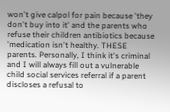won't give calpol for pain because 'they don't buy into it' and the parents who refuse their children antibiotics because 'medication isn't healthy. THESE parents. Personally, I think it's criminal and I will always fill out a vulnerable child social services referral if a parent discloses a refusal to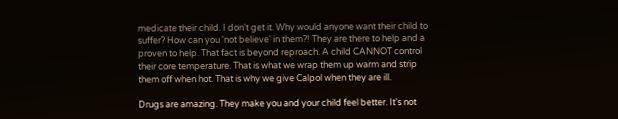medicate their child. I don't get it. Why would anyone want their child to suffer? How can you 'not believe' in them?! They are there to help and a proven to help. That fact is beyond reproach. A child CANNOT control their core temperature. That is what we wrap them up warm and strip them off when hot. That is why we give Calpol when they are ill.

Drugs are amazing. They make you and your child feel better. It's not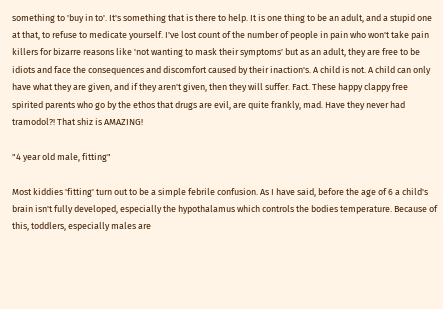something to 'buy in to'. It's something that is there to help. It is one thing to be an adult, and a stupid one at that, to refuse to medicate yourself. I've lost count of the number of people in pain who won't take pain killers for bizarre reasons like 'not wanting to mask their symptoms' but as an adult, they are free to be idiots and face the consequences and discomfort caused by their inaction's. A child is not. A child can only have what they are given, and if they aren't given, then they will suffer. Fact. These happy clappy free spirited parents who go by the ethos that drugs are evil, are quite frankly, mad. Have they never had tramodol?! That shiz is AMAZING!

"4 year old male, fitting"

Most kiddies 'fitting' turn out to be a simple febrile confusion. As I have said, before the age of 6 a child's brain isn't fully developed, especially the hypothalamus which controls the bodies temperature. Because of this, toddlers, especially males are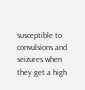susceptible to convulsions and seizures when they get a high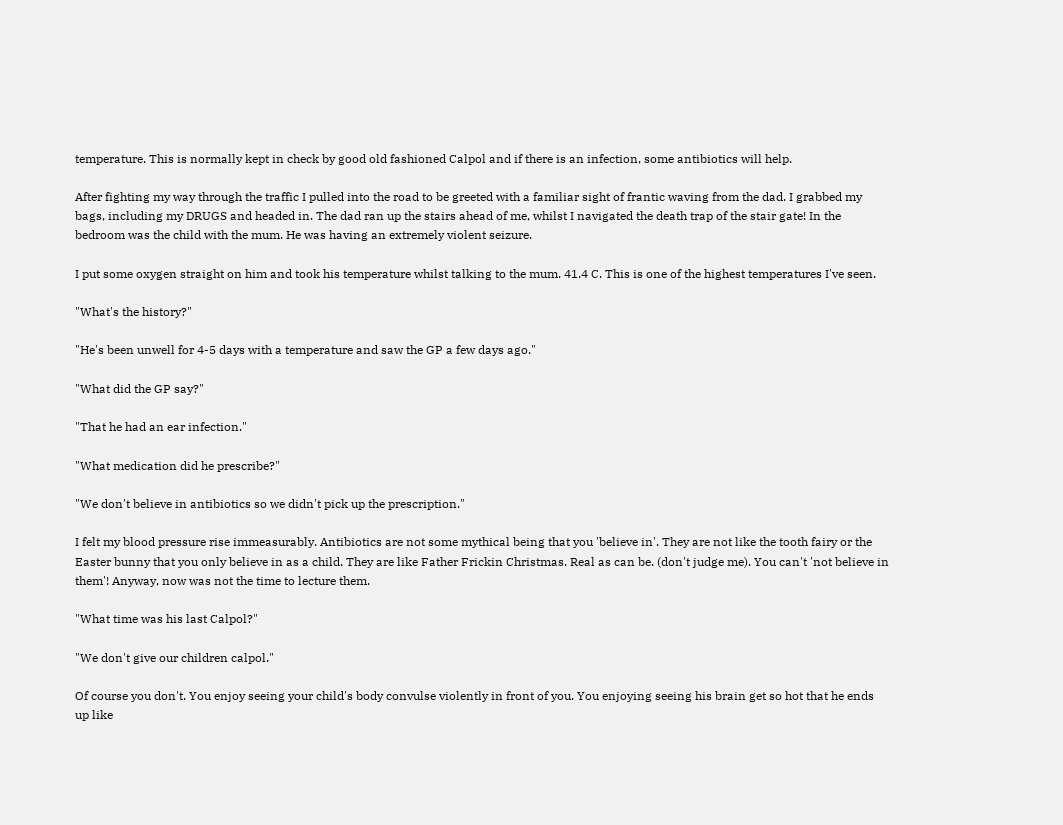temperature. This is normally kept in check by good old fashioned Calpol and if there is an infection, some antibiotics will help.

After fighting my way through the traffic I pulled into the road to be greeted with a familiar sight of frantic waving from the dad. I grabbed my bags, including my DRUGS and headed in. The dad ran up the stairs ahead of me, whilst I navigated the death trap of the stair gate! In the bedroom was the child with the mum. He was having an extremely violent seizure.

I put some oxygen straight on him and took his temperature whilst talking to the mum. 41.4 C. This is one of the highest temperatures I've seen.

"What's the history?"

"He's been unwell for 4-5 days with a temperature and saw the GP a few days ago."

"What did the GP say?"

"That he had an ear infection."

"What medication did he prescribe?"

"We don't believe in antibiotics so we didn't pick up the prescription."

I felt my blood pressure rise immeasurably. Antibiotics are not some mythical being that you 'believe in'. They are not like the tooth fairy or the Easter bunny that you only believe in as a child. They are like Father Frickin Christmas. Real as can be. (don't judge me). You can't 'not believe in them'! Anyway, now was not the time to lecture them.

"What time was his last Calpol?"

"We don't give our children calpol."

Of course you don't. You enjoy seeing your child's body convulse violently in front of you. You enjoying seeing his brain get so hot that he ends up like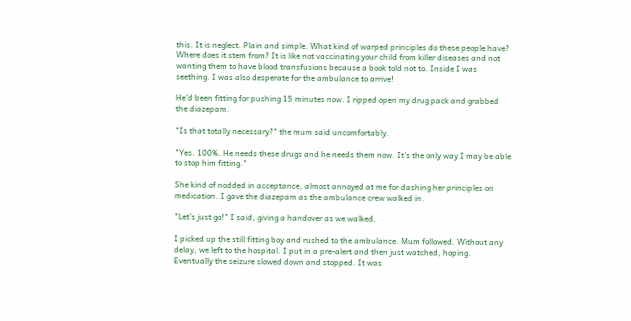this. It is neglect. Plain and simple. What kind of warped principles do these people have? Where does it stem from? It is like not vaccinating your child from killer diseases and not wanting them to have blood transfusions because a book told not to. Inside I was seething. I was also desperate for the ambulance to arrive!

He'd been fitting for pushing 15 minutes now. I ripped open my drug pack and grabbed the diazepam.

"Is that totally necessary?" the mum said uncomfortably.

"Yes. 100%. He needs these drugs and he needs them now. It's the only way I may be able to stop him fitting."

She kind of nodded in acceptance, almost annoyed at me for dashing her principles on medication. I gave the diazepam as the ambulance crew walked in.

"Let's just go!" I said, giving a handover as we walked.

I picked up the still fitting boy and rushed to the ambulance. Mum followed. Without any delay, we left to the hospital. I put in a pre-alert and then just watched, hoping. Eventually the seizure slowed down and stopped. It was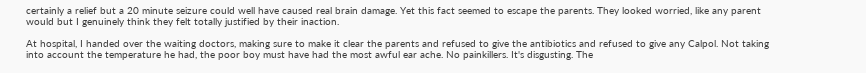certainly a relief but a 20 minute seizure could well have caused real brain damage. Yet this fact seemed to escape the parents. They looked worried, like any parent would but I genuinely think they felt totally justified by their inaction.

At hospital, I handed over the waiting doctors, making sure to make it clear the parents and refused to give the antibiotics and refused to give any Calpol. Not taking into account the temperature he had, the poor boy must have had the most awful ear ache. No painkillers. It's disgusting. The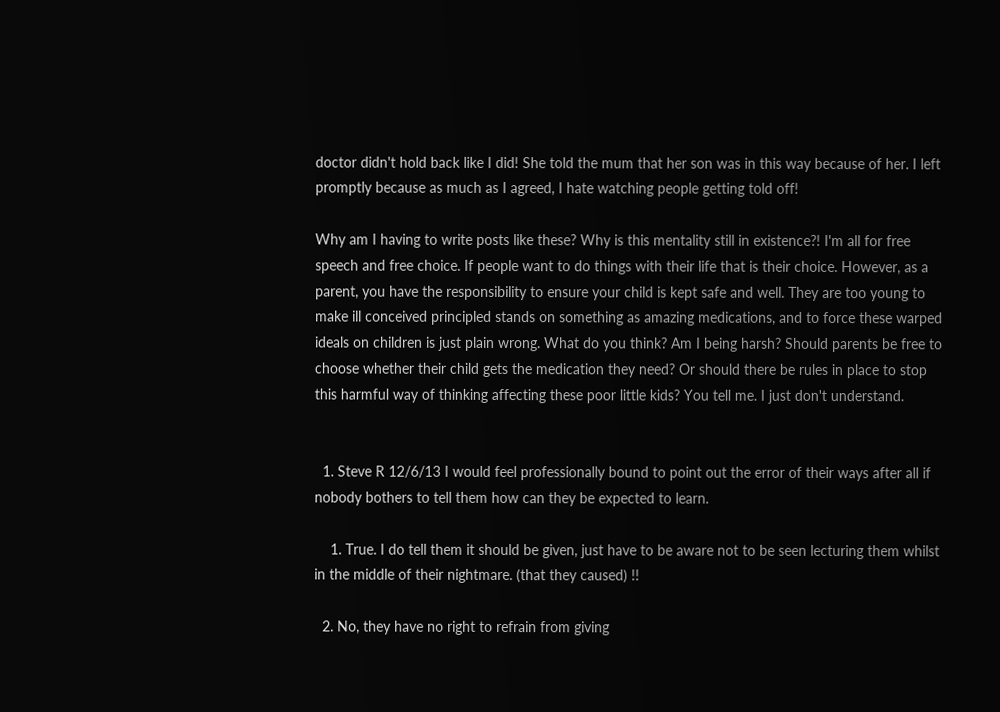doctor didn't hold back like I did! She told the mum that her son was in this way because of her. I left promptly because as much as I agreed, I hate watching people getting told off!

Why am I having to write posts like these? Why is this mentality still in existence?! I'm all for free speech and free choice. If people want to do things with their life that is their choice. However, as a parent, you have the responsibility to ensure your child is kept safe and well. They are too young to make ill conceived principled stands on something as amazing medications, and to force these warped ideals on children is just plain wrong. What do you think? Am I being harsh? Should parents be free to choose whether their child gets the medication they need? Or should there be rules in place to stop this harmful way of thinking affecting these poor little kids? You tell me. I just don't understand.


  1. Steve R 12/6/13 I would feel professionally bound to point out the error of their ways after all if nobody bothers to tell them how can they be expected to learn.

    1. True. I do tell them it should be given, just have to be aware not to be seen lecturing them whilst in the middle of their nightmare. (that they caused) !!

  2. No, they have no right to refrain from giving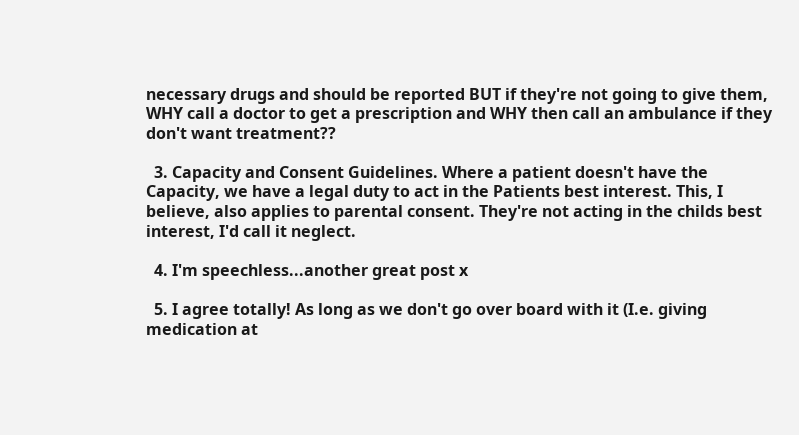necessary drugs and should be reported BUT if they're not going to give them, WHY call a doctor to get a prescription and WHY then call an ambulance if they don't want treatment??

  3. Capacity and Consent Guidelines. Where a patient doesn't have the Capacity, we have a legal duty to act in the Patients best interest. This, I believe, also applies to parental consent. They're not acting in the childs best interest, I'd call it neglect.

  4. I'm speechless...another great post x

  5. I agree totally! As long as we don't go over board with it (I.e. giving medication at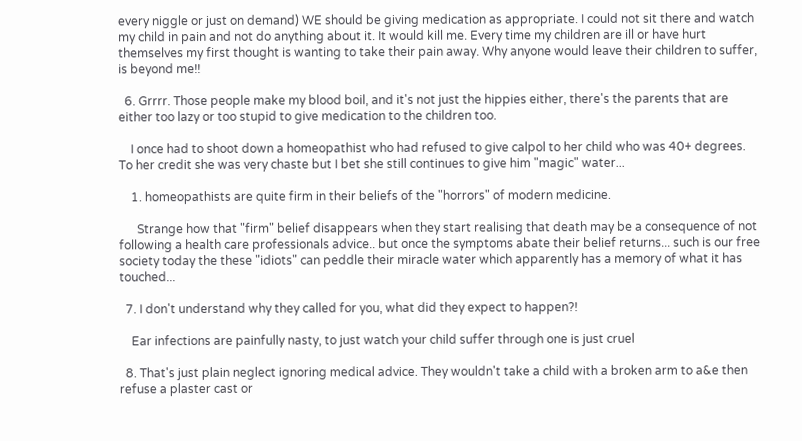every niggle or just on demand) WE should be giving medication as appropriate. I could not sit there and watch my child in pain and not do anything about it. It would kill me. Every time my children are ill or have hurt themselves my first thought is wanting to take their pain away. Why anyone would leave their children to suffer, is beyond me!!

  6. Grrrr. Those people make my blood boil, and it's not just the hippies either, there's the parents that are either too lazy or too stupid to give medication to the children too.

    I once had to shoot down a homeopathist who had refused to give calpol to her child who was 40+ degrees. To her credit she was very chaste but I bet she still continues to give him "magic" water...

    1. homeopathists are quite firm in their beliefs of the "horrors" of modern medicine.

      Strange how that "firm" belief disappears when they start realising that death may be a consequence of not following a health care professionals advice.. but once the symptoms abate their belief returns... such is our free society today the these "idiots" can peddle their miracle water which apparently has a memory of what it has touched...

  7. I don't understand why they called for you, what did they expect to happen?!

    Ear infections are painfully nasty, to just watch your child suffer through one is just cruel

  8. That's just plain neglect ignoring medical advice. They wouldn't take a child with a broken arm to a&e then refuse a plaster cast or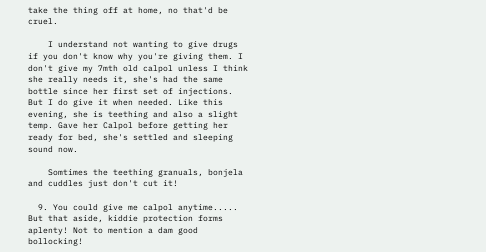take the thing off at home, no that'd be cruel.

    I understand not wanting to give drugs if you don't know why you're giving them. I don't give my 7mth old calpol unless I think she really needs it, she's had the same bottle since her first set of injections. But I do give it when needed. Like this evening, she is teething and also a slight temp. Gave her Calpol before getting her ready for bed, she's settled and sleeping sound now.

    Somtimes the teething granuals, bonjela and cuddles just don't cut it!

  9. You could give me calpol anytime..... But that aside, kiddie protection forms aplenty! Not to mention a dam good bollocking!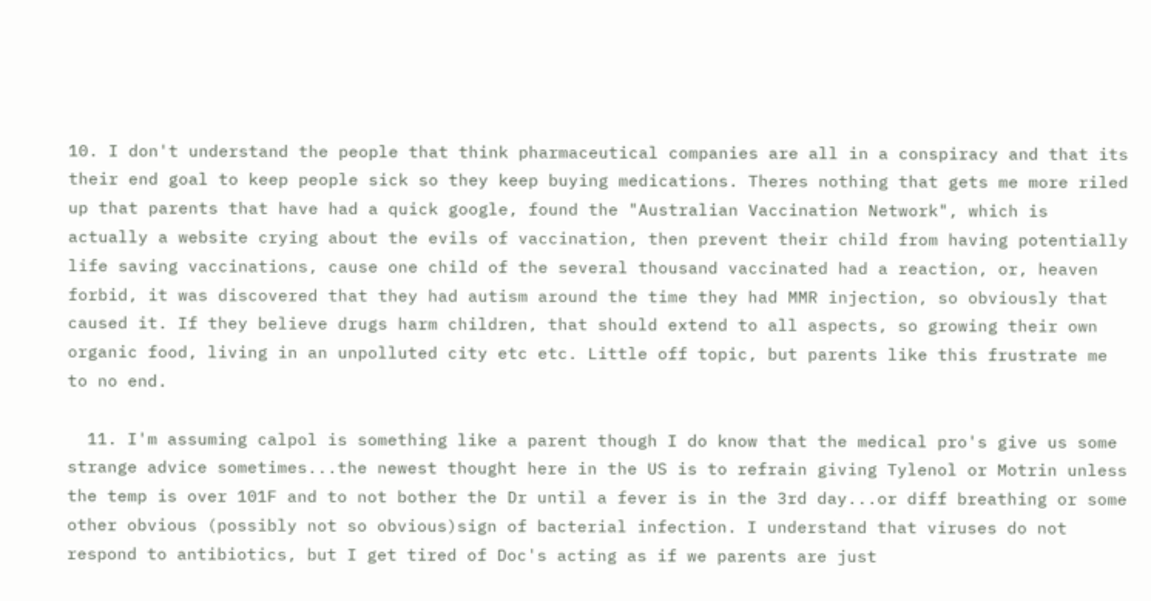10. I don't understand the people that think pharmaceutical companies are all in a conspiracy and that its their end goal to keep people sick so they keep buying medications. Theres nothing that gets me more riled up that parents that have had a quick google, found the "Australian Vaccination Network", which is actually a website crying about the evils of vaccination, then prevent their child from having potentially life saving vaccinations, cause one child of the several thousand vaccinated had a reaction, or, heaven forbid, it was discovered that they had autism around the time they had MMR injection, so obviously that caused it. If they believe drugs harm children, that should extend to all aspects, so growing their own organic food, living in an unpolluted city etc etc. Little off topic, but parents like this frustrate me to no end.

  11. I'm assuming calpol is something like a parent though I do know that the medical pro's give us some strange advice sometimes...the newest thought here in the US is to refrain giving Tylenol or Motrin unless the temp is over 101F and to not bother the Dr until a fever is in the 3rd day...or diff breathing or some other obvious (possibly not so obvious)sign of bacterial infection. I understand that viruses do not respond to antibiotics, but I get tired of Doc's acting as if we parents are just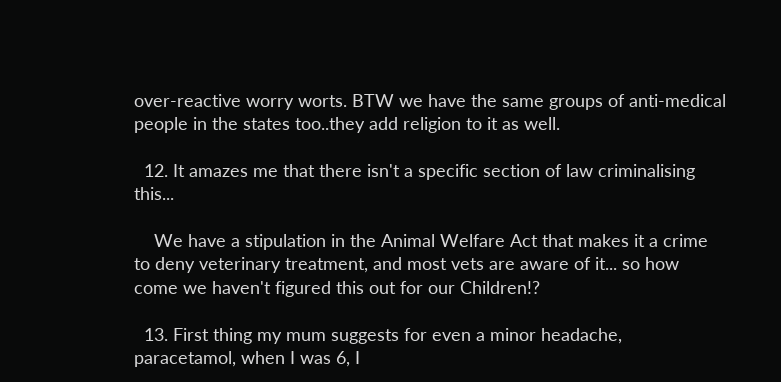over-reactive worry worts. BTW we have the same groups of anti-medical people in the states too..they add religion to it as well.

  12. It amazes me that there isn't a specific section of law criminalising this...

    We have a stipulation in the Animal Welfare Act that makes it a crime to deny veterinary treatment, and most vets are aware of it... so how come we haven't figured this out for our Children!?

  13. First thing my mum suggests for even a minor headache, paracetamol, when I was 6, I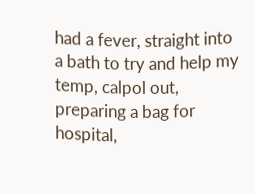had a fever, straight into a bath to try and help my temp, calpol out, preparing a bag for hospital,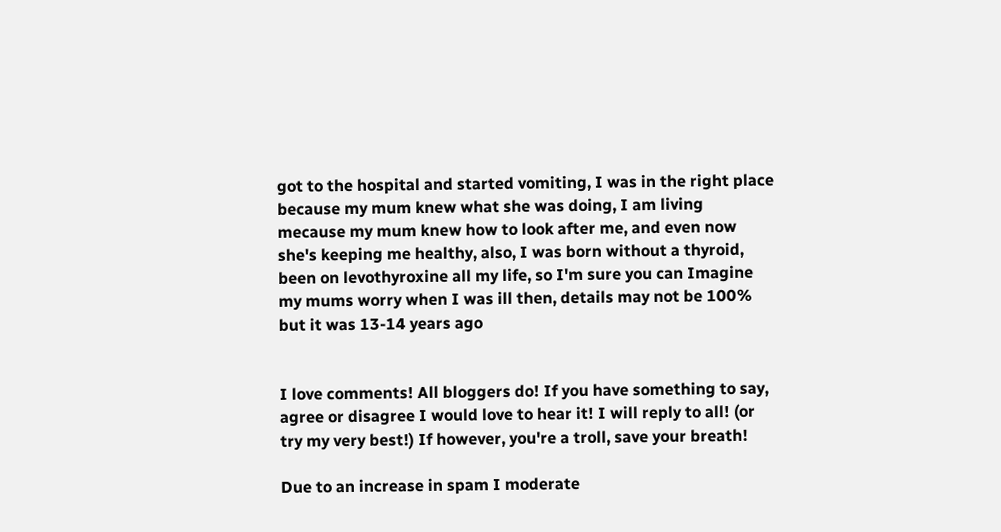got to the hospital and started vomiting, I was in the right place because my mum knew what she was doing, I am living mecause my mum knew how to look after me, and even now she's keeping me healthy, also, I was born without a thyroid, been on levothyroxine all my life, so I'm sure you can Imagine my mums worry when I was ill then, details may not be 100% but it was 13-14 years ago


I love comments! All bloggers do! If you have something to say, agree or disagree I would love to hear it! I will reply to all! (or try my very best!) If however, you're a troll, save your breath!

Due to an increase in spam I moderate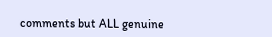comments but ALL genuine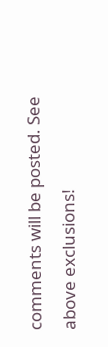comments will be posted. See above exclusions!